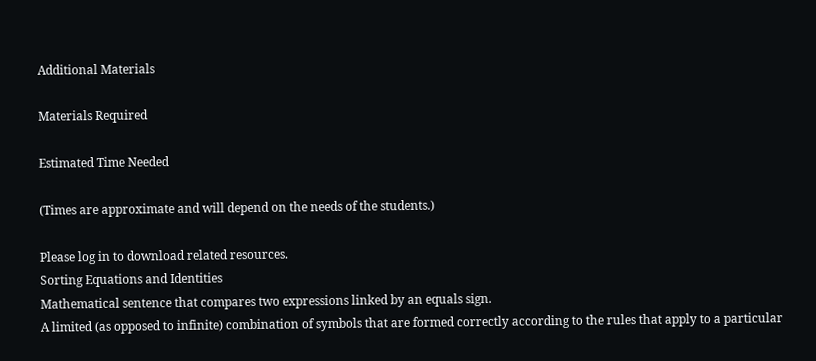Additional Materials

Materials Required

Estimated Time Needed

(Times are approximate and will depend on the needs of the students.)

Please log in to download related resources.
Sorting Equations and Identities
Mathematical sentence that compares two expressions linked by an equals sign.
A limited (as opposed to infinite) combination of symbols that are formed correctly according to the rules that apply to a particular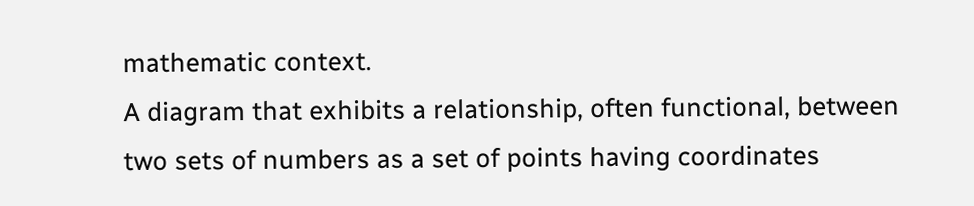mathematic context.
A diagram that exhibits a relationship, often functional, between two sets of numbers as a set of points having coordinates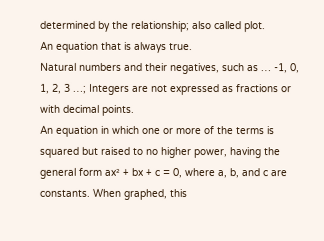determined by the relationship; also called plot.
An equation that is always true.
Natural numbers and their negatives, such as … -1, 0, 1, 2, 3 …; Integers are not expressed as fractions or with decimal points.
An equation in which one or more of the terms is squared but raised to no higher power, having the general form ax² + bx + c = 0, where a, b, and c are constants. When graphed, this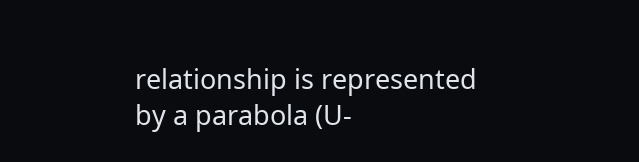relationship is represented by a parabola (U-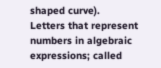shaped curve).
Letters that represent numbers in algebraic expressions; called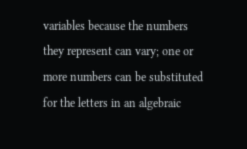variables because the numbers they represent can vary; one or more numbers can be substituted for the letters in an algebraic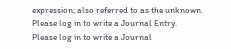expression; also referred to as the unknown.
Please log in to write a Journal Entry.
Please log in to write a Journal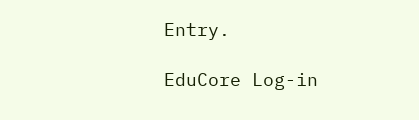Entry.

EduCore Log-in